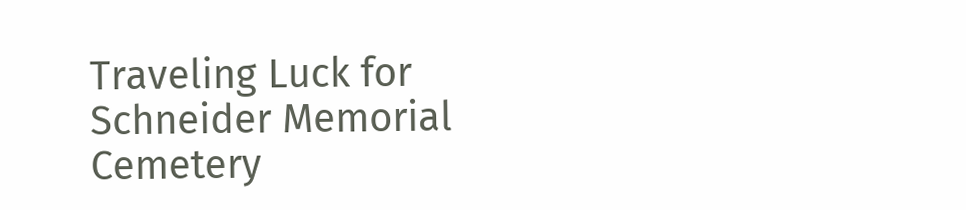Traveling Luck for Schneider Memorial Cemetery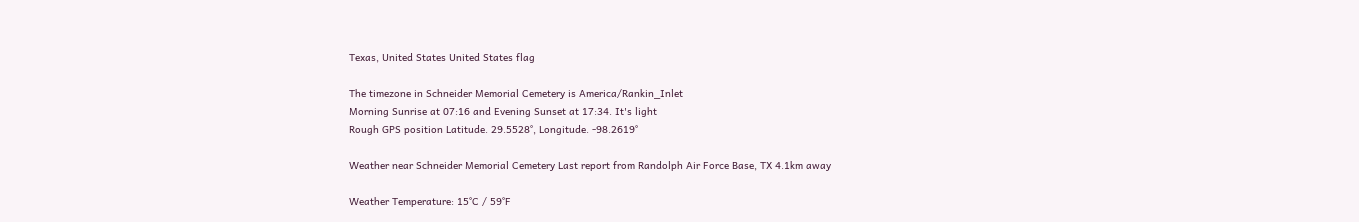Texas, United States United States flag

The timezone in Schneider Memorial Cemetery is America/Rankin_Inlet
Morning Sunrise at 07:16 and Evening Sunset at 17:34. It's light
Rough GPS position Latitude. 29.5528°, Longitude. -98.2619°

Weather near Schneider Memorial Cemetery Last report from Randolph Air Force Base, TX 4.1km away

Weather Temperature: 15°C / 59°F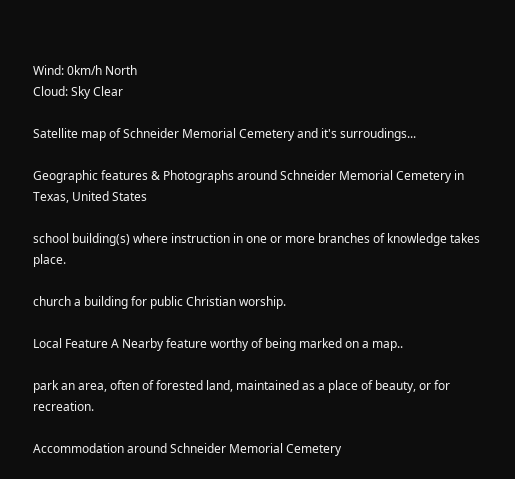Wind: 0km/h North
Cloud: Sky Clear

Satellite map of Schneider Memorial Cemetery and it's surroudings...

Geographic features & Photographs around Schneider Memorial Cemetery in Texas, United States

school building(s) where instruction in one or more branches of knowledge takes place.

church a building for public Christian worship.

Local Feature A Nearby feature worthy of being marked on a map..

park an area, often of forested land, maintained as a place of beauty, or for recreation.

Accommodation around Schneider Memorial Cemetery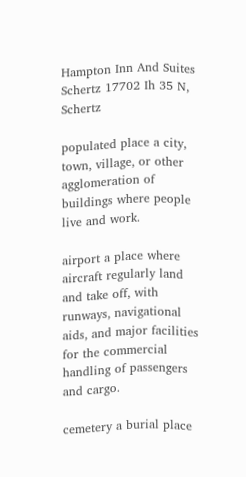Hampton Inn And Suites Schertz 17702 Ih 35 N, Schertz

populated place a city, town, village, or other agglomeration of buildings where people live and work.

airport a place where aircraft regularly land and take off, with runways, navigational aids, and major facilities for the commercial handling of passengers and cargo.

cemetery a burial place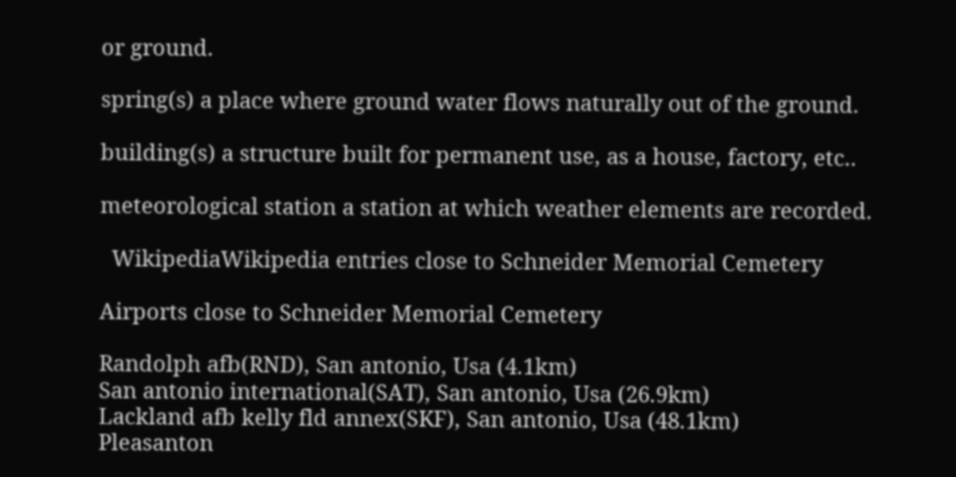or ground.

spring(s) a place where ground water flows naturally out of the ground.

building(s) a structure built for permanent use, as a house, factory, etc..

meteorological station a station at which weather elements are recorded.

  WikipediaWikipedia entries close to Schneider Memorial Cemetery

Airports close to Schneider Memorial Cemetery

Randolph afb(RND), San antonio, Usa (4.1km)
San antonio international(SAT), San antonio, Usa (26.9km)
Lackland afb kelly fld annex(SKF), San antonio, Usa (48.1km)
Pleasanton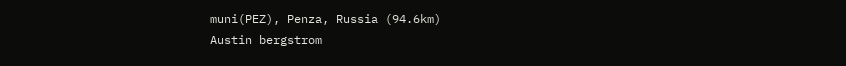muni(PEZ), Penza, Russia (94.6km)
Austin bergstrom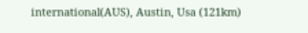international(AUS), Austin, Usa (121km)